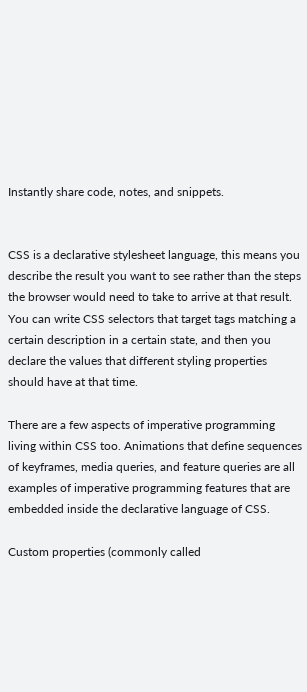Instantly share code, notes, and snippets.


CSS is a declarative stylesheet language, this means you describe the result you want to see rather than the steps the browser would need to take to arrive at that result. You can write CSS selectors that target tags matching a certain description in a certain state, and then you declare the values that different styling properties should have at that time.

There are a few aspects of imperative programming living within CSS too. Animations that define sequences of keyframes, media queries, and feature queries are all examples of imperative programming features that are embedded inside the declarative language of CSS.

Custom properties (commonly called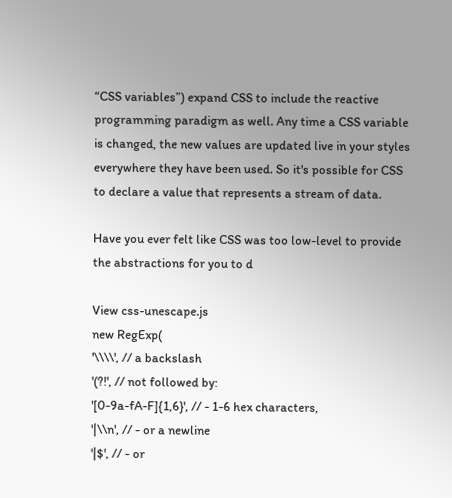“CSS variables”) expand CSS to include the reactive programming paradigm as well. Any time a CSS variable is changed, the new values are updated live in your styles everywhere they have been used. So it's possible for CSS to declare a value that represents a stream of data.

Have you ever felt like CSS was too low-level to provide the abstractions for you to d

View css-unescape.js
new RegExp(
'\\\\', // a backslash
'(?!', // not followed by:
'[0-9a-fA-F]{1,6}', // - 1-6 hex characters,
'|\\n', // - or a newline
'|$', // - or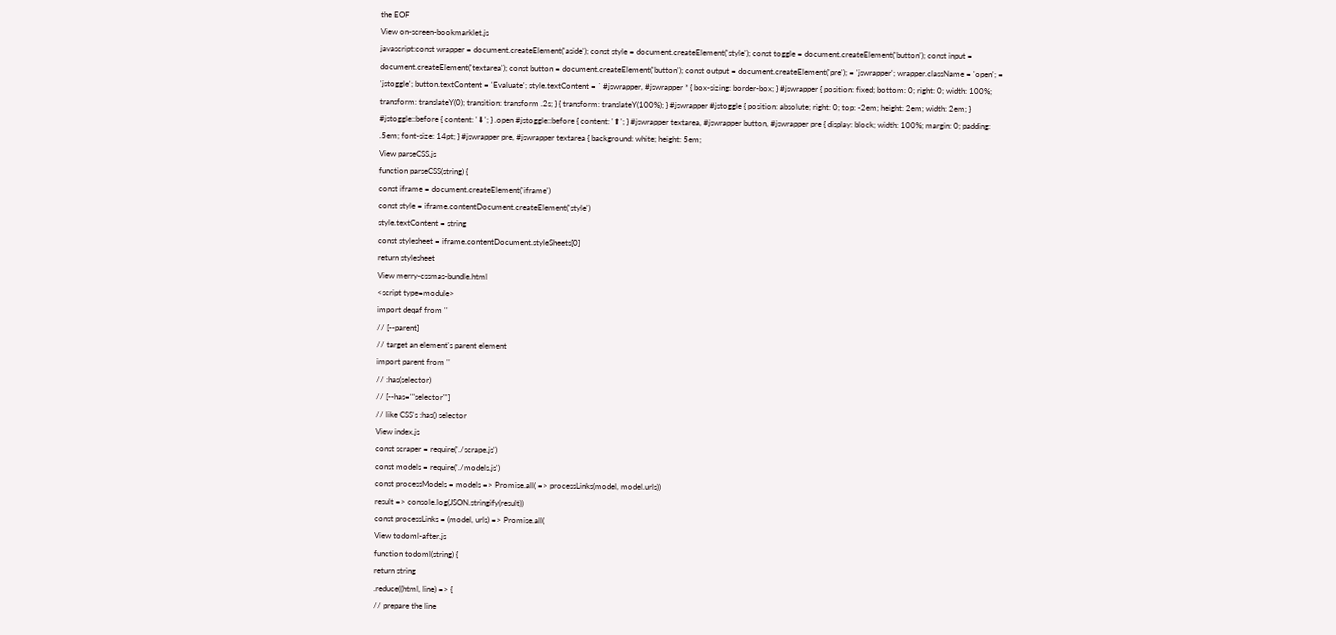the EOF
View on-screen-bookmarklet.js
javascript:const wrapper = document.createElement('aside'); const style = document.createElement('style'); const toggle = document.createElement('button'); const input = document.createElement('textarea'); const button = document.createElement('button'); const output = document.createElement('pre'); = 'jswrapper'; wrapper.className = 'open'; = 'jstoggle'; button.textContent = 'Evaluate'; style.textContent = ` #jswrapper, #jswrapper * { box-sizing: border-box; } #jswrapper { position: fixed; bottom: 0; right: 0; width: 100%; transform: translateY(0); transition: transform .2s; } { transform: translateY(100%); } #jswrapper #jstoggle { position: absolute; right: 0; top: -2em; height: 2em; width: 2em; } #jstoggle::before { content: '⬇'; } .open #jstoggle::before { content: '⬆'; } #jswrapper textarea, #jswrapper button, #jswrapper pre { display: block; width: 100%; margin: 0; padding: .5em; font-size: 14pt; } #jswrapper pre, #jswrapper textarea { background: white; height: 5em;
View parseCSS.js
function parseCSS(string) {
const iframe = document.createElement('iframe')
const style = iframe.contentDocument.createElement('style')
style.textContent = string
const stylesheet = iframe.contentDocument.styleSheets[0]
return stylesheet
View merry-cssmas-bundle.html
<script type=module>
import deqaf from ''
// [--parent]
// target an element's parent element
import parent from ''
// :has(selector)
// [--has='"selector"']
// like CSS's :has() selector
View index.js
const scraper = require('./scrape.js')
const models = require('./models.js')
const processModels = models => Promise.all( => processLinks(model, model.urls))
result => console.log(JSON.stringify(result))
const processLinks = (model, urls) => Promise.all(
View todoml-after.js
function todoml(string) {
return string
.reduce((html, line) => {
// prepare the line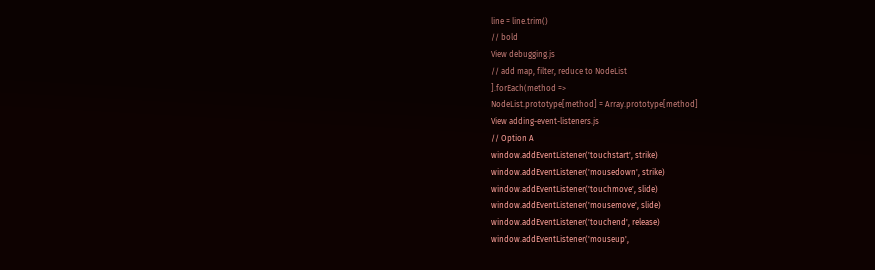line = line.trim()
// bold
View debugging.js
// add map, filter, reduce to NodeList
].forEach(method =>
NodeList.prototype[method] = Array.prototype[method]
View adding-event-listeners.js
// Option A
window.addEventListener('touchstart', strike)
window.addEventListener('mousedown', strike)
window.addEventListener('touchmove', slide)
window.addEventListener('mousemove', slide)
window.addEventListener('touchend', release)
window.addEventListener('mouseup',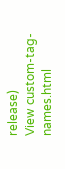release)
View custom-tag-names.html